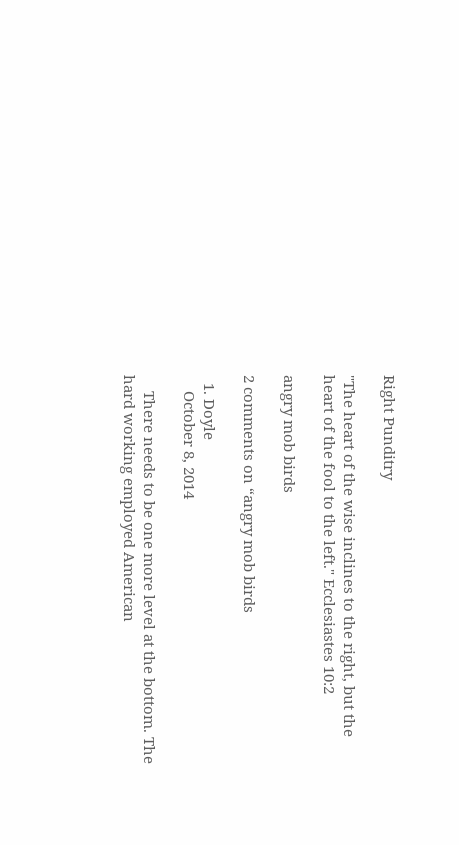Right Punditry

"The heart of the wise inclines to the right, but the heart of the fool to the left." Ecclesiastes 10:2

angry mob birds

2 comments on “angry mob birds

  1. Doyle
    October 8, 2014

    There needs to be one more level at the bottom. The hard working employed American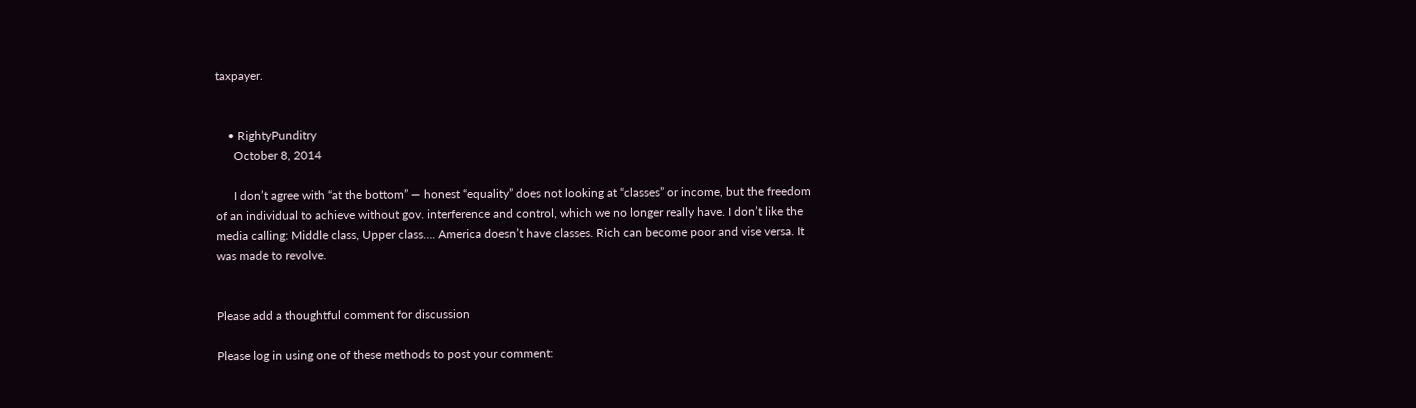taxpayer.


    • RightyPunditry
      October 8, 2014

      I don’t agree with “at the bottom” — honest “equality” does not looking at “classes” or income, but the freedom of an individual to achieve without gov. interference and control, which we no longer really have. I don’t like the media calling: Middle class, Upper class…. America doesn’t have classes. Rich can become poor and vise versa. It was made to revolve.


Please add a thoughtful comment for discussion

Please log in using one of these methods to post your comment: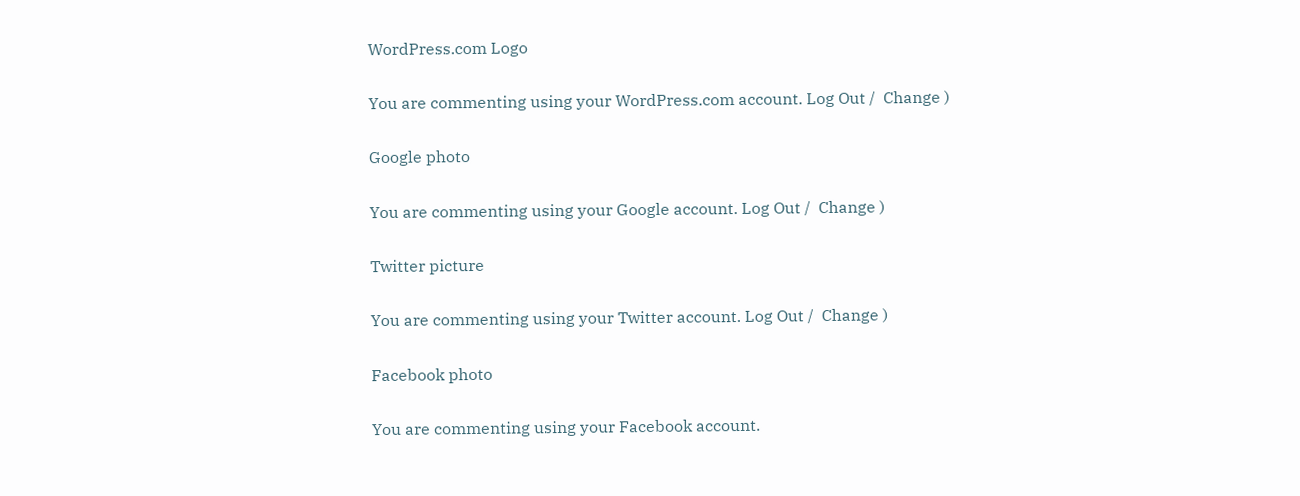WordPress.com Logo

You are commenting using your WordPress.com account. Log Out /  Change )

Google photo

You are commenting using your Google account. Log Out /  Change )

Twitter picture

You are commenting using your Twitter account. Log Out /  Change )

Facebook photo

You are commenting using your Facebook account.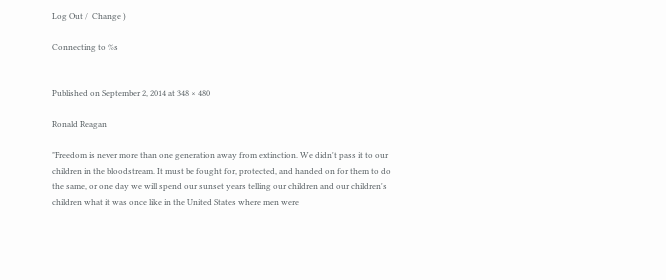Log Out /  Change )

Connecting to %s


Published on September 2, 2014 at 348 × 480

Ronald Reagan

"Freedom is never more than one generation away from extinction. We didn't pass it to our children in the bloodstream. It must be fought for, protected, and handed on for them to do the same, or one day we will spend our sunset years telling our children and our children's children what it was once like in the United States where men were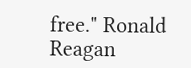free." Ronald Reagan